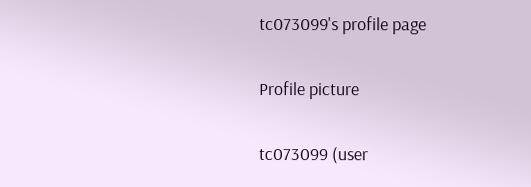tc073099's profile page

Profile picture

tc073099 (user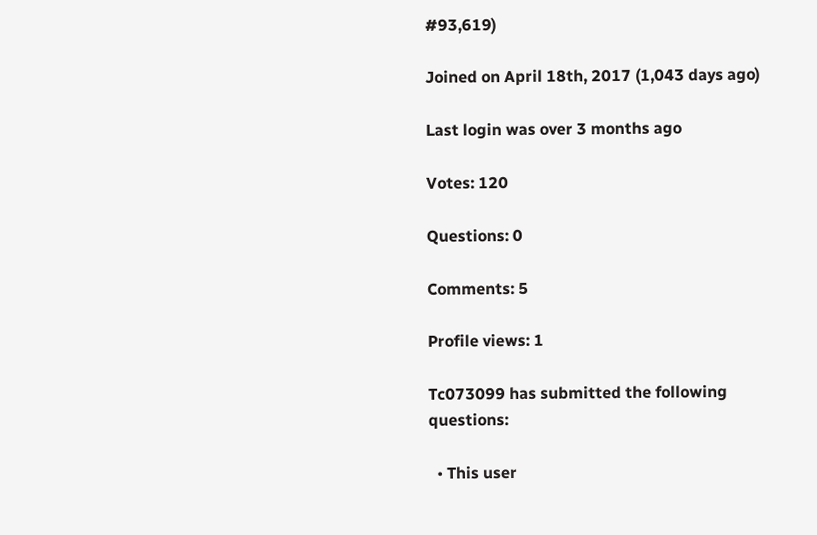#93,619)

Joined on April 18th, 2017 (1,043 days ago)

Last login was over 3 months ago

Votes: 120

Questions: 0

Comments: 5

Profile views: 1

Tc073099 has submitted the following questions:

  • This user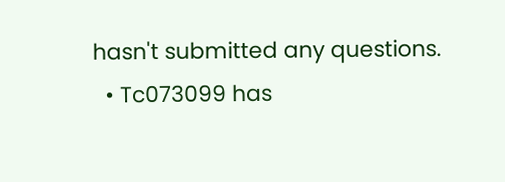hasn't submitted any questions.
  • Tc073099 has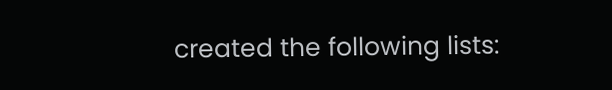created the following lists: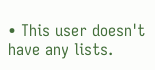• This user doesn't have any lists.